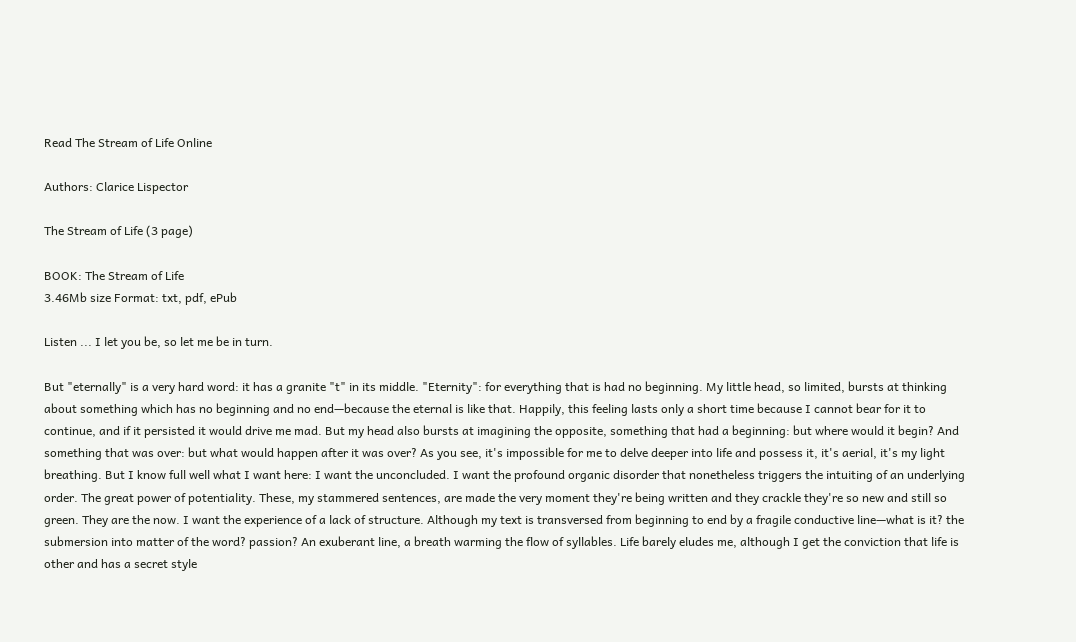Read The Stream of Life Online

Authors: Clarice Lispector

The Stream of Life (3 page)

BOOK: The Stream of Life
3.46Mb size Format: txt, pdf, ePub

Listen ... I let you be, so let me be in turn.

But "eternally" is a very hard word: it has a granite "t" in its middle. "Eternity": for everything that is had no beginning. My little head, so limited, bursts at thinking about something which has no beginning and no end—because the eternal is like that. Happily, this feeling lasts only a short time because I cannot bear for it to continue, and if it persisted it would drive me mad. But my head also bursts at imagining the opposite, something that had a beginning: but where would it begin? And something that was over: but what would happen after it was over? As you see, it's impossible for me to delve deeper into life and possess it, it's aerial, it's my light breathing. But I know full well what I want here: I want the unconcluded. I want the profound organic disorder that nonetheless triggers the intuiting of an underlying order. The great power of potentiality. These, my stammered sentences, are made the very moment they're being written and they crackle they're so new and still so green. They are the now. I want the experience of a lack of structure. Although my text is transversed from beginning to end by a fragile conductive line—what is it? the submersion into matter of the word? passion? An exuberant line, a breath warming the flow of syllables. Life barely eludes me, although I get the conviction that life is other and has a secret style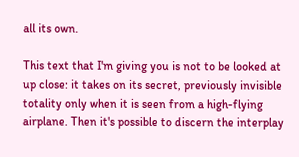all its own.

This text that I'm giving you is not to be looked at up close: it takes on its secret, previously invisible totality only when it is seen from a high-flying airplane. Then it's possible to discern the interplay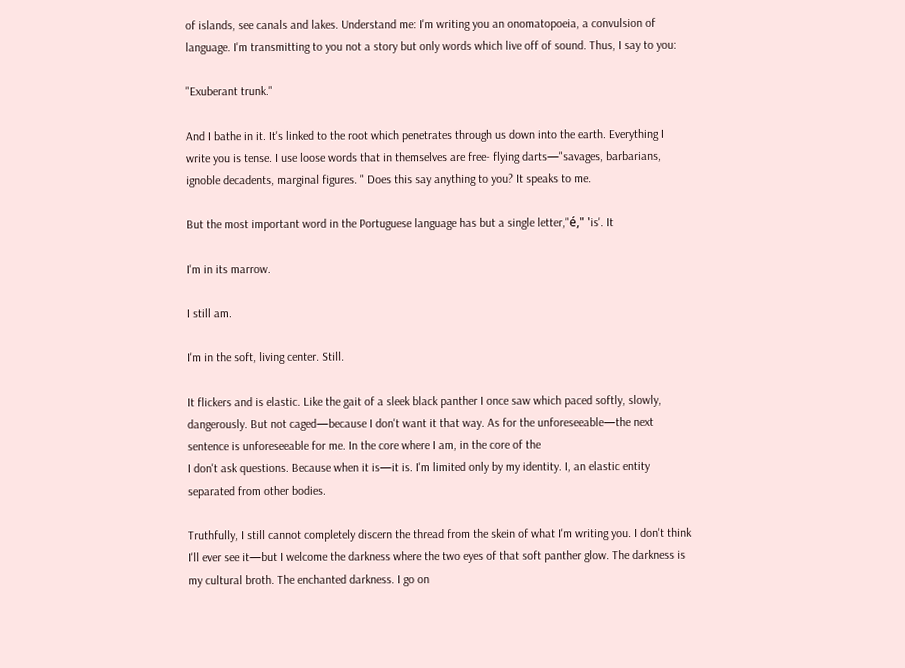of islands, see canals and lakes. Understand me: I'm writing you an onomatopoeia, a convulsion of language. I'm transmitting to you not a story but only words which live off of sound. Thus, I say to you:

"Exuberant trunk."

And I bathe in it. It's linked to the root which penetrates through us down into the earth. Everything I write you is tense. I use loose words that in themselves are free- flying darts—"savages, barbarians, ignoble decadents, marginal figures. " Does this say anything to you? It speaks to me.

But the most important word in the Portuguese language has but a single letter,"é," 'is'. It

I'm in its marrow.

I still am.

I'm in the soft, living center. Still.

It flickers and is elastic. Like the gait of a sleek black panther I once saw which paced softly, slowly, dangerously. But not caged—because I don't want it that way. As for the unforeseeable—the next sentence is unforeseeable for me. In the core where I am, in the core of the
I don't ask questions. Because when it is—it is. I'm limited only by my identity. I, an elastic entity separated from other bodies.

Truthfully, I still cannot completely discern the thread from the skein of what I'm writing you. I don't think I'll ever see it—but I welcome the darkness where the two eyes of that soft panther glow. The darkness is my cultural broth. The enchanted darkness. I go on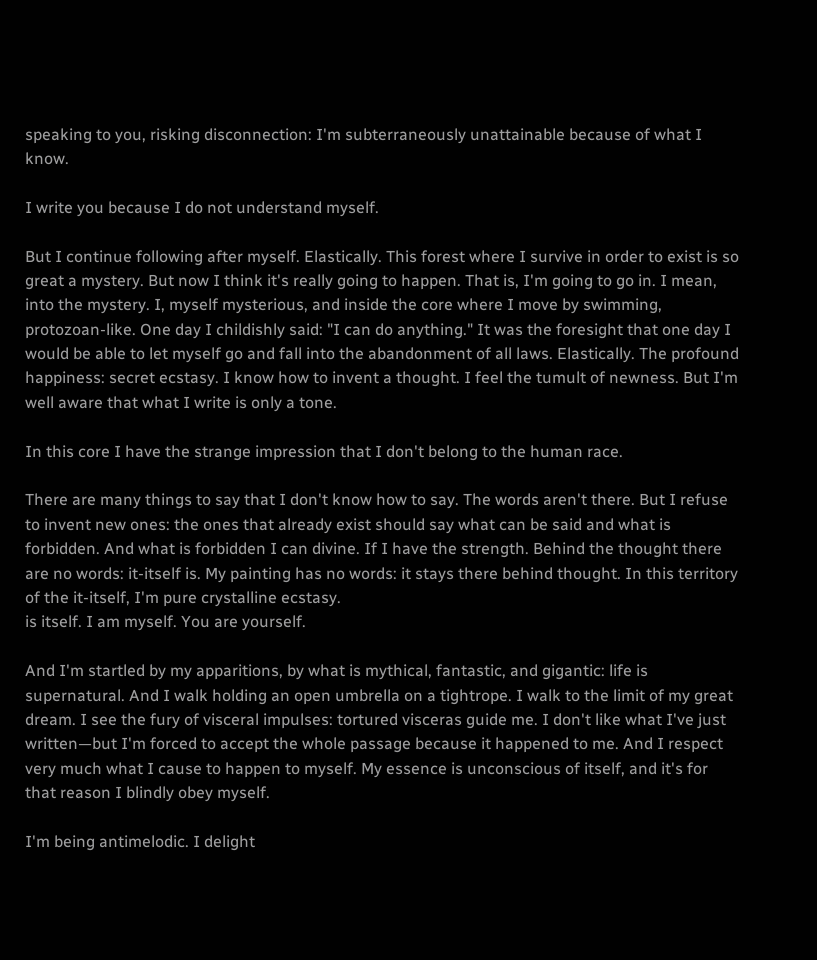speaking to you, risking disconnection: I'm subterraneously unattainable because of what I know.

I write you because I do not understand myself.

But I continue following after myself. Elastically. This forest where I survive in order to exist is so great a mystery. But now I think it's really going to happen. That is, I'm going to go in. I mean, into the mystery. I, myself mysterious, and inside the core where I move by swimming, protozoan-like. One day I childishly said: "I can do anything." It was the foresight that one day I would be able to let myself go and fall into the abandonment of all laws. Elastically. The profound happiness: secret ecstasy. I know how to invent a thought. I feel the tumult of newness. But I'm well aware that what I write is only a tone.

In this core I have the strange impression that I don't belong to the human race.

There are many things to say that I don't know how to say. The words aren't there. But I refuse to invent new ones: the ones that already exist should say what can be said and what is forbidden. And what is forbidden I can divine. If I have the strength. Behind the thought there are no words: it-itself is. My painting has no words: it stays there behind thought. In this territory of the it-itself, I'm pure crystalline ecstasy.
is itself. I am myself. You are yourself.

And I'm startled by my apparitions, by what is mythical, fantastic, and gigantic: life is supernatural. And I walk holding an open umbrella on a tightrope. I walk to the limit of my great dream. I see the fury of visceral impulses: tortured visceras guide me. I don't like what I've just written—but I'm forced to accept the whole passage because it happened to me. And I respect very much what I cause to happen to myself. My essence is unconscious of itself, and it's for that reason I blindly obey myself.

I'm being antimelodic. I delight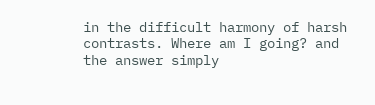in the difficult harmony of harsh contrasts. Where am I going? and the answer simply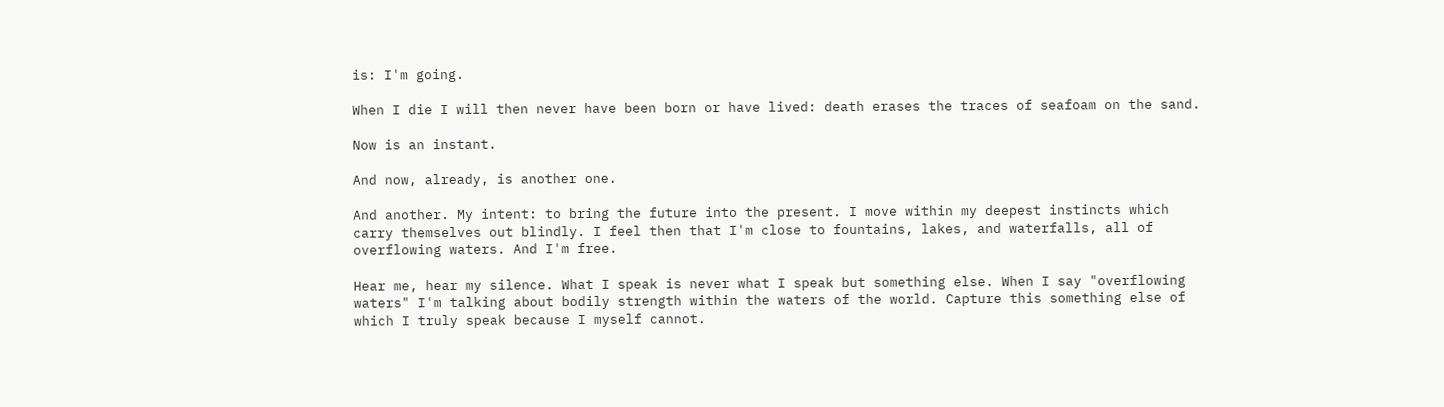is: I'm going.

When I die I will then never have been born or have lived: death erases the traces of seafoam on the sand.

Now is an instant.

And now, already, is another one.

And another. My intent: to bring the future into the present. I move within my deepest instincts which carry themselves out blindly. I feel then that I'm close to fountains, lakes, and waterfalls, all of overflowing waters. And I'm free.

Hear me, hear my silence. What I speak is never what I speak but something else. When I say "overflowing waters" I'm talking about bodily strength within the waters of the world. Capture this something else of which I truly speak because I myself cannot.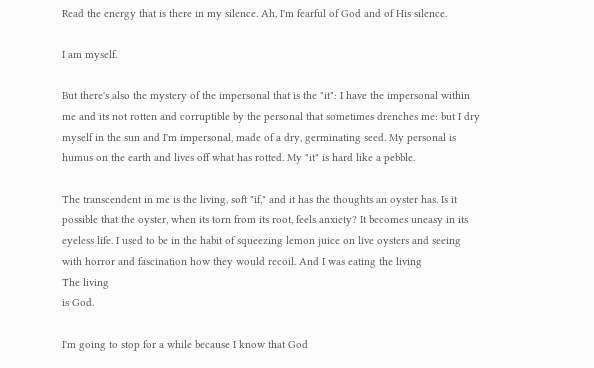Read the energy that is there in my silence. Ah, I'm fearful of God and of His silence.

I am myself.

But there's also the mystery of the impersonal that is the "it": I have the impersonal within me and its not rotten and corruptible by the personal that sometimes drenches me: but I dry myself in the sun and I'm impersonal, made of a dry, germinating seed. My personal is humus on the earth and lives off what has rotted. My "it" is hard like a pebble.

The transcendent in me is the living, soft "if," and it has the thoughts an oyster has. Is it possible that the oyster, when its torn from its root, feels anxiety? It becomes uneasy in its eyeless life. I used to be in the habit of squeezing lemon juice on live oysters and seeing with horror and fascination how they would recoil. And I was eating the living
The living
is God.

I'm going to stop for a while because I know that God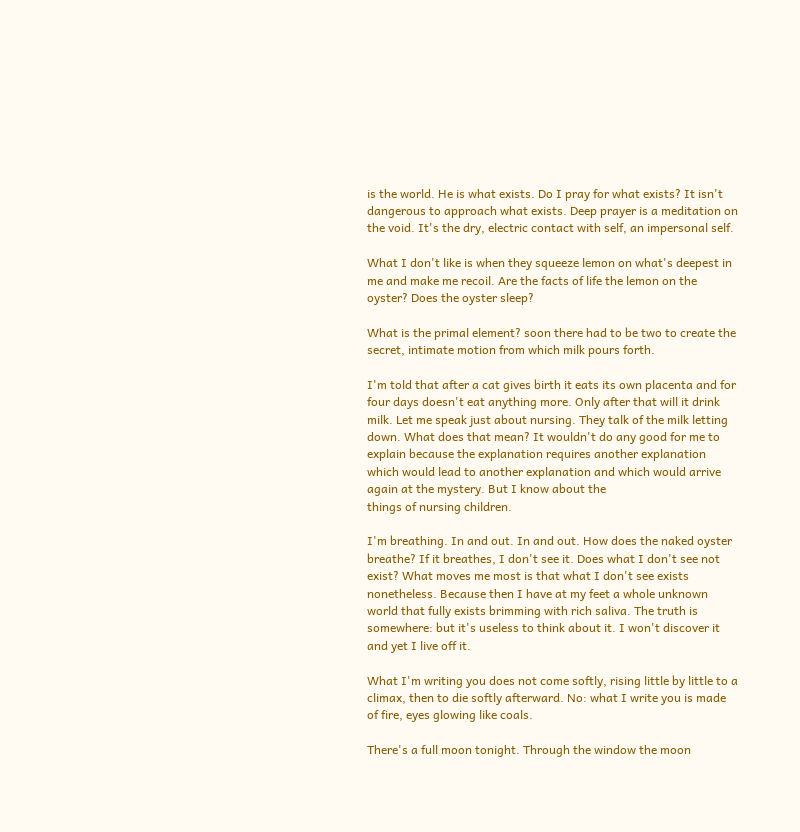is the world. He is what exists. Do I pray for what exists? It isn't dangerous to approach what exists. Deep prayer is a meditation on the void. It's the dry, electric contact with self, an impersonal self.

What I don't like is when they squeeze lemon on what's deepest in me and make me recoil. Are the facts of life the lemon on the oyster? Does the oyster sleep?

What is the primal element? soon there had to be two to create the secret, intimate motion from which milk pours forth.

I'm told that after a cat gives birth it eats its own placenta and for four days doesn't eat anything more. Only after that will it drink milk. Let me speak just about nursing. They talk of the milk letting down. What does that mean? It wouldn't do any good for me to explain because the explanation requires another explanation which would lead to another explanation and which would arrive again at the mystery. But I know about the
things of nursing children.

I'm breathing. In and out. In and out. How does the naked oyster breathe? If it breathes, I don't see it. Does what I don't see not exist? What moves me most is that what I don't see exists nonetheless. Because then I have at my feet a whole unknown world that fully exists brimming with rich saliva. The truth is somewhere: but it's useless to think about it. I won't discover it and yet I live off it.

What I'm writing you does not come softly, rising little by little to a climax, then to die softly afterward. No: what I write you is made of fire, eyes glowing like coals.

There's a full moon tonight. Through the window the moon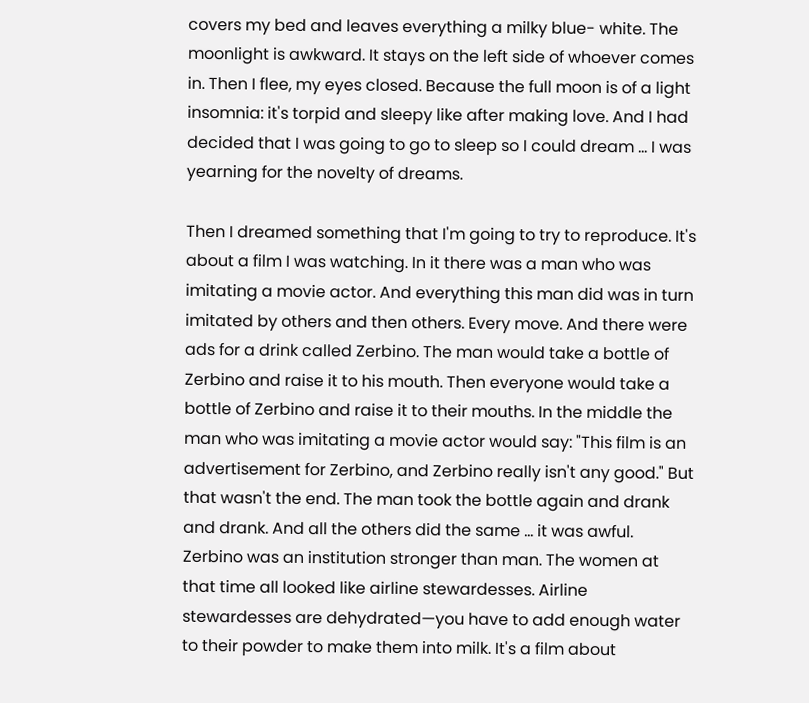covers my bed and leaves everything a milky blue- white. The moonlight is awkward. It stays on the left side of whoever comes in. Then I flee, my eyes closed. Because the full moon is of a light insomnia: it's torpid and sleepy like after making love. And I had decided that I was going to go to sleep so I could dream ... I was yearning for the novelty of dreams.

Then I dreamed something that I'm going to try to reproduce. It's about a film I was watching. In it there was a man who was imitating a movie actor. And everything this man did was in turn imitated by others and then others. Every move. And there were ads for a drink called Zerbino. The man would take a bottle of Zerbino and raise it to his mouth. Then everyone would take a bottle of Zerbino and raise it to their mouths. In the middle the man who was imitating a movie actor would say: "This film is an advertisement for Zerbino, and Zerbino really isn't any good." But that wasn't the end. The man took the bottle again and drank and drank. And all the others did the same ... it was awful. Zerbino was an institution stronger than man. The women at that time all looked like airline stewardesses. Airline stewardesses are dehydrated—you have to add enough water to their powder to make them into milk. It's a film about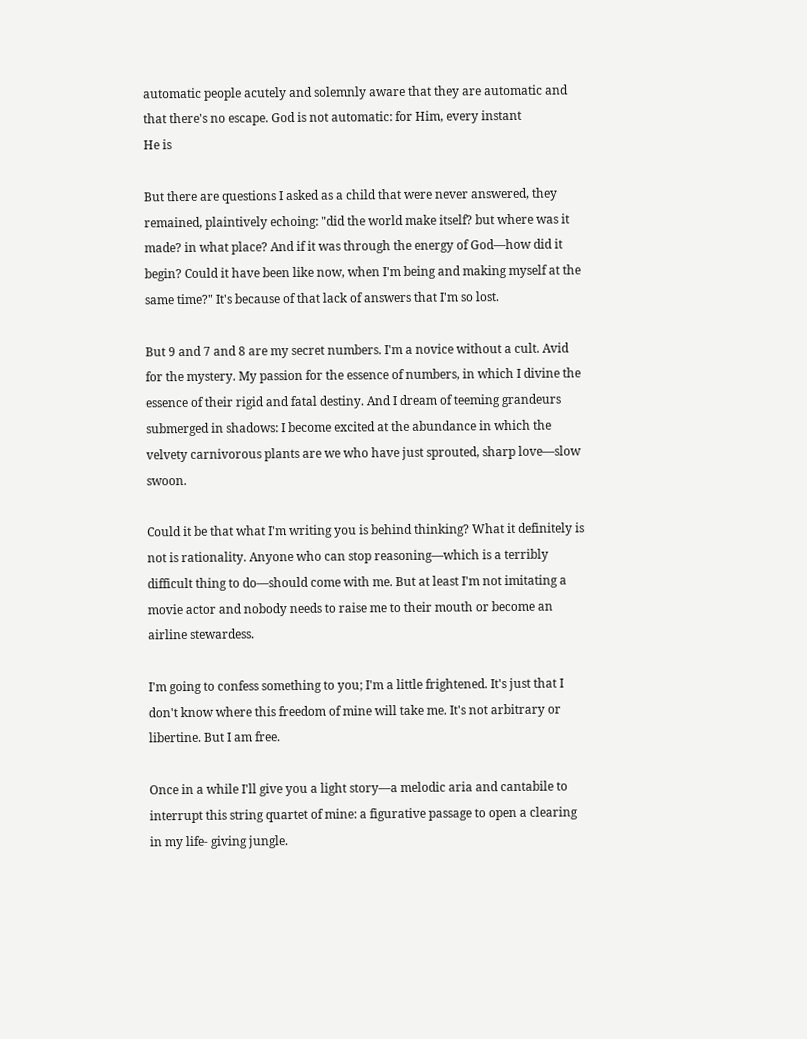automatic people acutely and solemnly aware that they are automatic and that there's no escape. God is not automatic: for Him, every instant
He is

But there are questions I asked as a child that were never answered, they remained, plaintively echoing: "did the world make itself? but where was it made? in what place? And if it was through the energy of God—how did it begin? Could it have been like now, when I'm being and making myself at the same time?" It's because of that lack of answers that I'm so lost.

But 9 and 7 and 8 are my secret numbers. I'm a novice without a cult. Avid for the mystery. My passion for the essence of numbers, in which I divine the essence of their rigid and fatal destiny. And I dream of teeming grandeurs submerged in shadows: I become excited at the abundance in which the velvety carnivorous plants are we who have just sprouted, sharp love—slow swoon.

Could it be that what I'm writing you is behind thinking? What it definitely is not is rationality. Anyone who can stop reasoning—which is a terribly difficult thing to do—should come with me. But at least I'm not imitating a movie actor and nobody needs to raise me to their mouth or become an airline stewardess.

I'm going to confess something to you; I'm a little frightened. It's just that I don't know where this freedom of mine will take me. It's not arbitrary or libertine. But I am free.

Once in a while I'll give you a light story—a melodic aria and cantabile to interrupt this string quartet of mine: a figurative passage to open a clearing in my life- giving jungle.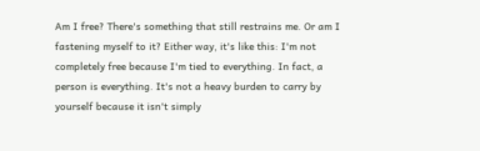Am I free? There's something that still restrains me. Or am I fastening myself to it? Either way, it's like this: I'm not completely free because I'm tied to everything. In fact, a person is everything. It's not a heavy burden to carry by yourself because it isn't simply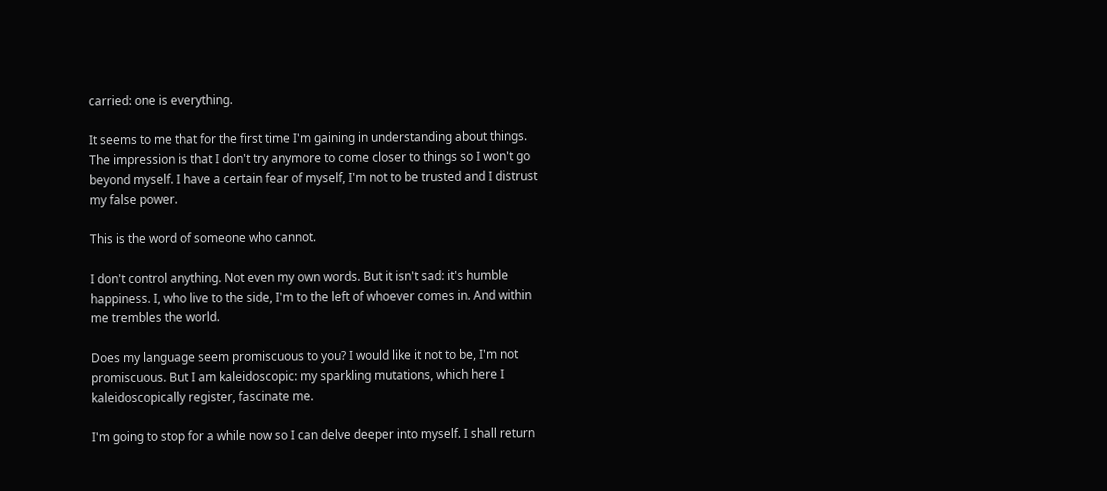carried: one is everything.

It seems to me that for the first time I'm gaining in understanding about things. The impression is that I don't try anymore to come closer to things so I won't go beyond myself. I have a certain fear of myself, I'm not to be trusted and I distrust my false power.

This is the word of someone who cannot.

I don't control anything. Not even my own words. But it isn't sad: it's humble happiness. I, who live to the side, I'm to the left of whoever comes in. And within me trembles the world.

Does my language seem promiscuous to you? I would like it not to be, I'm not promiscuous. But I am kaleidoscopic: my sparkling mutations, which here I kaleidoscopically register, fascinate me.

I'm going to stop for a while now so I can delve deeper into myself. I shall return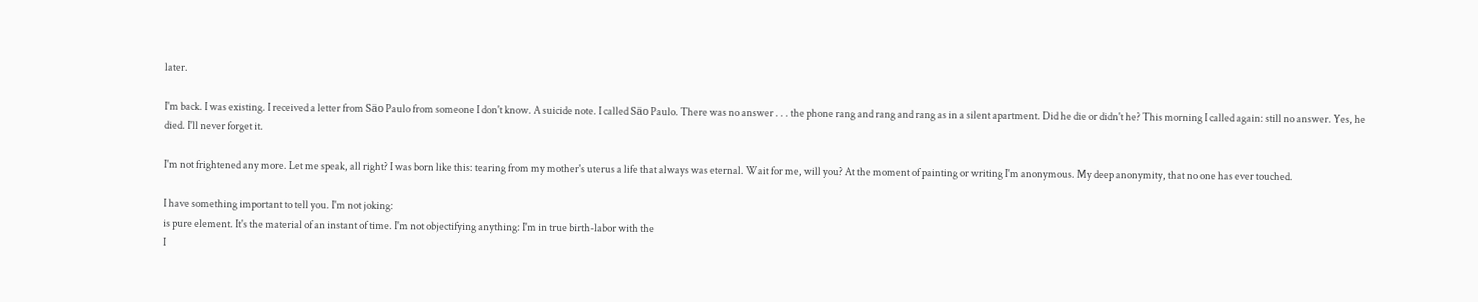later.

I'm back. I was existing. I received a letter from Säo Paulo from someone I don't know. A suicide note. I called Säo Paulo. There was no answer . . . the phone rang and rang and rang as in a silent apartment. Did he die or didn't he? This morning I called again: still no answer. Yes, he died. I'll never forget it.

I'm not frightened any more. Let me speak, all right? I was born like this: tearing from my mother's uterus a life that always was eternal. Wait for me, will you? At the moment of painting or writing I'm anonymous. My deep anonymity, that no one has ever touched.

I have something important to tell you. I'm not joking:
is pure element. It's the material of an instant of time. I'm not objectifying anything: I'm in true birth-labor with the
I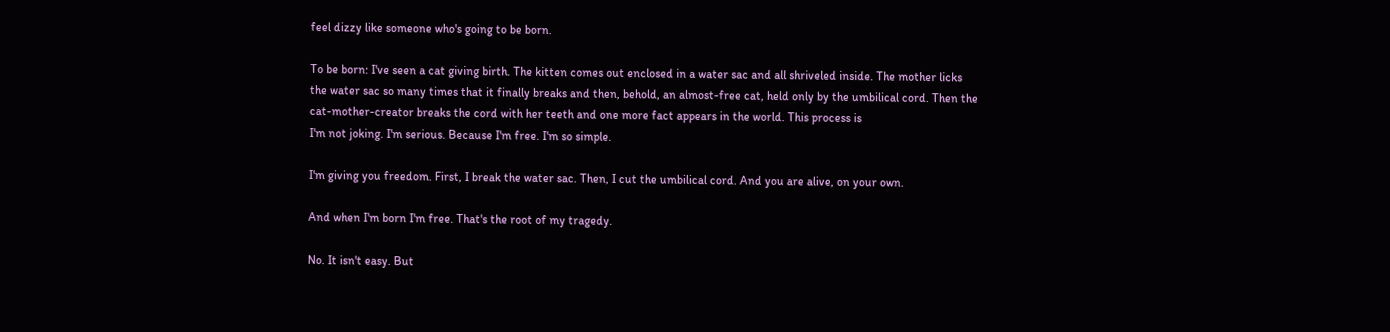feel dizzy like someone who's going to be born.

To be born: I've seen a cat giving birth. The kitten comes out enclosed in a water sac and all shriveled inside. The mother licks the water sac so many times that it finally breaks and then, behold, an almost-free cat, held only by the umbilical cord. Then the cat-mother-creator breaks the cord with her teeth and one more fact appears in the world. This process is
I'm not joking. I'm serious. Because I'm free. I'm so simple.

I'm giving you freedom. First, I break the water sac. Then, I cut the umbilical cord. And you are alive, on your own.

And when I'm born I'm free. That's the root of my tragedy.

No. It isn't easy. But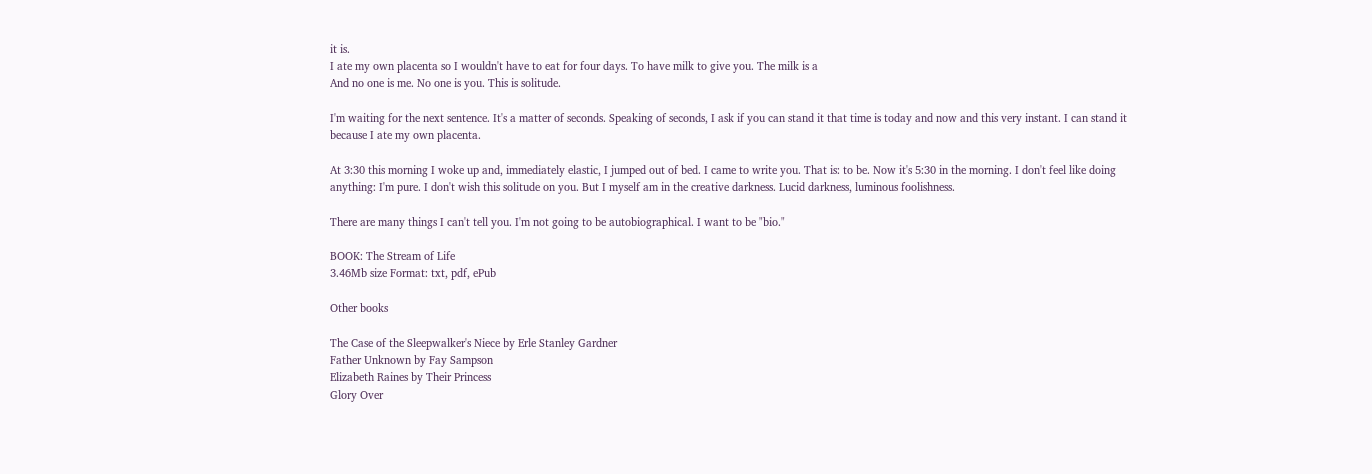it is.
I ate my own placenta so I wouldn't have to eat for four days. To have milk to give you. The milk is a
And no one is me. No one is you. This is solitude.

I'm waiting for the next sentence. It's a matter of seconds. Speaking of seconds, I ask if you can stand it that time is today and now and this very instant. I can stand it because I ate my own placenta.

At 3:30 this morning I woke up and, immediately elastic, I jumped out of bed. I came to write you. That is: to be. Now it's 5:30 in the morning. I don't feel like doing anything: I'm pure. I don't wish this solitude on you. But I myself am in the creative darkness. Lucid darkness, luminous foolishness.

There are many things I can't tell you. I'm not going to be autobiographical. I want to be "bio."

BOOK: The Stream of Life
3.46Mb size Format: txt, pdf, ePub

Other books

The Case of the Sleepwalker's Niece by Erle Stanley Gardner
Father Unknown by Fay Sampson
Elizabeth Raines by Their Princess
Glory Over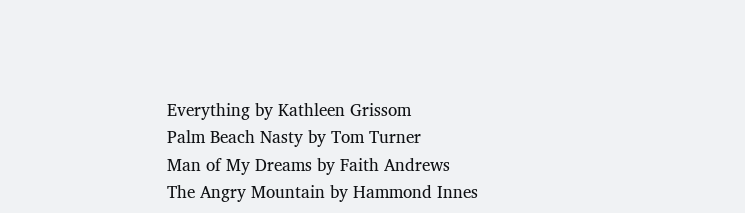Everything by Kathleen Grissom
Palm Beach Nasty by Tom Turner
Man of My Dreams by Faith Andrews
The Angry Mountain by Hammond Innes